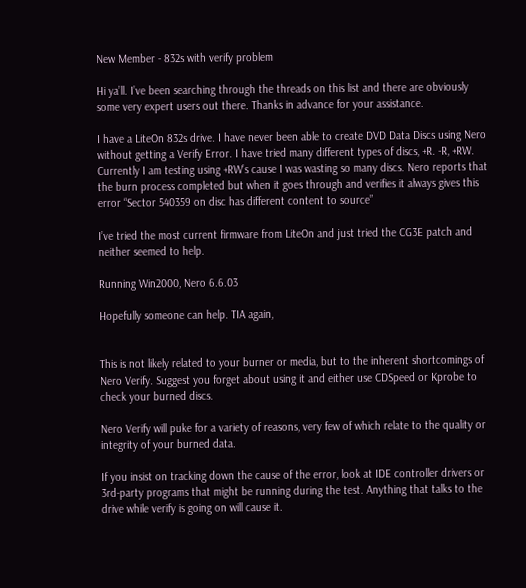New Member - 832s with verify problem

Hi ya’ll. I’ve been searching through the threads on this list and there are obviously some very expert users out there. Thanks in advance for your assistance.

I have a LiteOn 832s drive. I have never been able to create DVD Data Discs using Nero without getting a Verify Error. I have tried many different types of discs, +R. -R, +RW. Currently I am testing using +RW’s cause I was wasting so many discs. Nero reports that the burn process completed but when it goes through and verifies it always gives this error “Sector 540359 on disc has different content to source”

I’ve tried the most current firmware from LiteOn and just tried the CG3E patch and neither seemed to help.

Running Win2000, Nero 6.6.03

Hopefully someone can help. TIA again,


This is not likely related to your burner or media, but to the inherent shortcomings of Nero Verify. Suggest you forget about using it and either use CDSpeed or Kprobe to check your burned discs.

Nero Verify will puke for a variety of reasons, very few of which relate to the quality or integrity of your burned data.

If you insist on tracking down the cause of the error, look at IDE controller drivers or 3rd-party programs that might be running during the test. Anything that talks to the drive while verify is going on will cause it.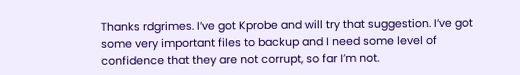Thanks rdgrimes. I’ve got Kprobe and will try that suggestion. I’ve got some very important files to backup and I need some level of confidence that they are not corrupt, so far I’m not.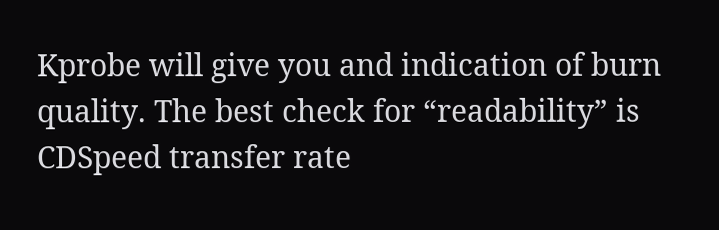Kprobe will give you and indication of burn quality. The best check for “readability” is CDSpeed transfer rate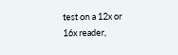test on a 12x or 16x reader,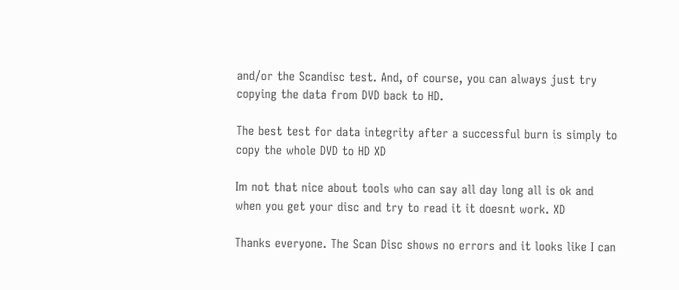and/or the Scandisc test. And, of course, you can always just try copying the data from DVD back to HD.

The best test for data integrity after a successful burn is simply to copy the whole DVD to HD XD

Im not that nice about tools who can say all day long all is ok and when you get your disc and try to read it it doesnt work. XD

Thanks everyone. The Scan Disc shows no errors and it looks like I can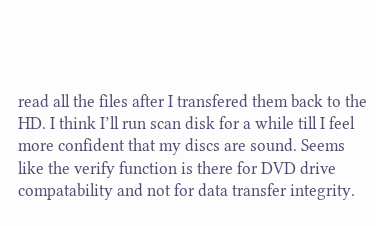read all the files after I transfered them back to the HD. I think I’ll run scan disk for a while till I feel more confident that my discs are sound. Seems like the verify function is there for DVD drive compatability and not for data transfer integrity.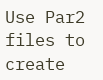Use Par2 files to create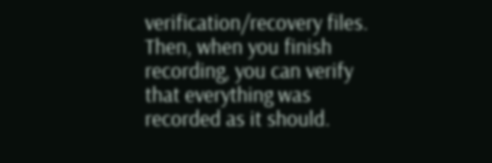verification/recovery files.
Then, when you finish recording, you can verify that everything was recorded as it should.